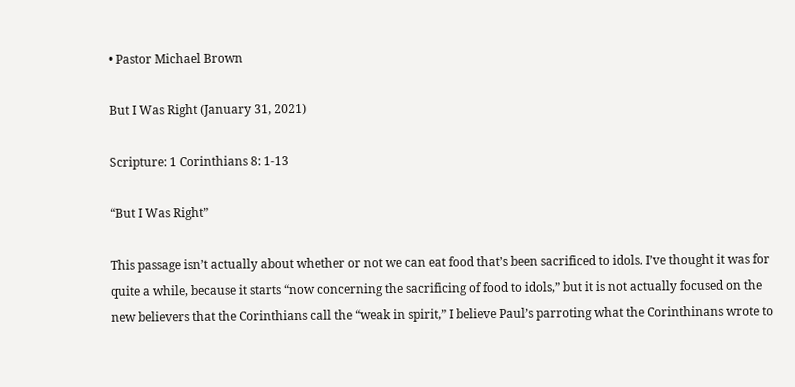• Pastor Michael Brown

But I Was Right (January 31, 2021)

Scripture: 1 Corinthians 8: 1-13

“But I Was Right”

This passage isn’t actually about whether or not we can eat food that’s been sacrificed to idols. I’ve thought it was for quite a while, because it starts “now concerning the sacrificing of food to idols,” but it is not actually focused on the new believers that the Corinthians call the “weak in spirit,” I believe Paul’s parroting what the Corinthinans wrote to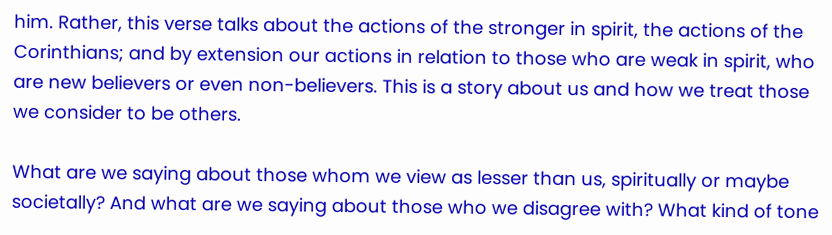him. Rather, this verse talks about the actions of the stronger in spirit, the actions of the Corinthians; and by extension our actions in relation to those who are weak in spirit, who are new believers or even non-believers. This is a story about us and how we treat those we consider to be others.

What are we saying about those whom we view as lesser than us, spiritually or maybe societally? And what are we saying about those who we disagree with? What kind of tone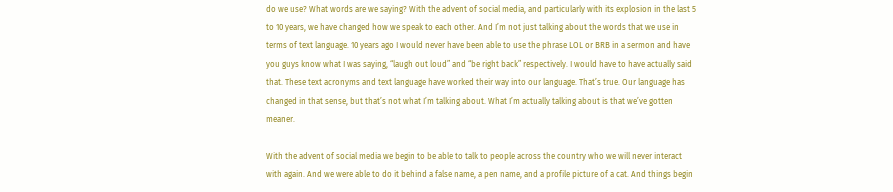do we use? What words are we saying? With the advent of social media, and particularly with its explosion in the last 5 to 10 years, we have changed how we speak to each other. And I’m not just talking about the words that we use in terms of text language. 10 years ago I would never have been able to use the phrase LOL or BRB in a sermon and have you guys know what I was saying, “laugh out loud” and “be right back” respectively. I would have to have actually said that. These text acronyms and text language have worked their way into our language. That’s true. Our language has changed in that sense, but that’s not what I’m talking about. What I’m actually talking about is that we’ve gotten meaner.

With the advent of social media we begin to be able to talk to people across the country who we will never interact with again. And we were able to do it behind a false name, a pen name, and a profile picture of a cat. And things begin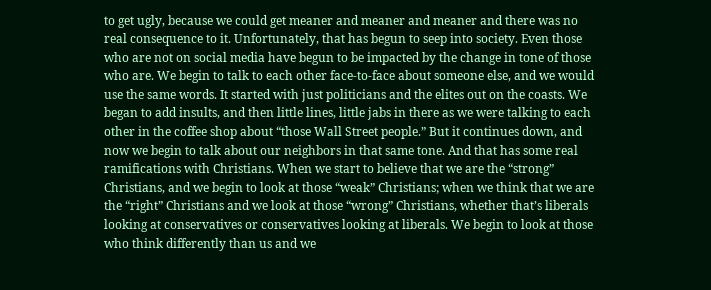to get ugly, because we could get meaner and meaner and meaner and there was no real consequence to it. Unfortunately, that has begun to seep into society. Even those who are not on social media have begun to be impacted by the change in tone of those who are. We begin to talk to each other face-to-face about someone else, and we would use the same words. It started with just politicians and the elites out on the coasts. We began to add insults, and then little lines, little jabs in there as we were talking to each other in the coffee shop about “those Wall Street people.” But it continues down, and now we begin to talk about our neighbors in that same tone. And that has some real ramifications with Christians. When we start to believe that we are the “strong” Christians, and we begin to look at those “weak” Christians; when we think that we are the “right” Christians and we look at those “wrong” Christians, whether that’s liberals looking at conservatives or conservatives looking at liberals. We begin to look at those who think differently than us and we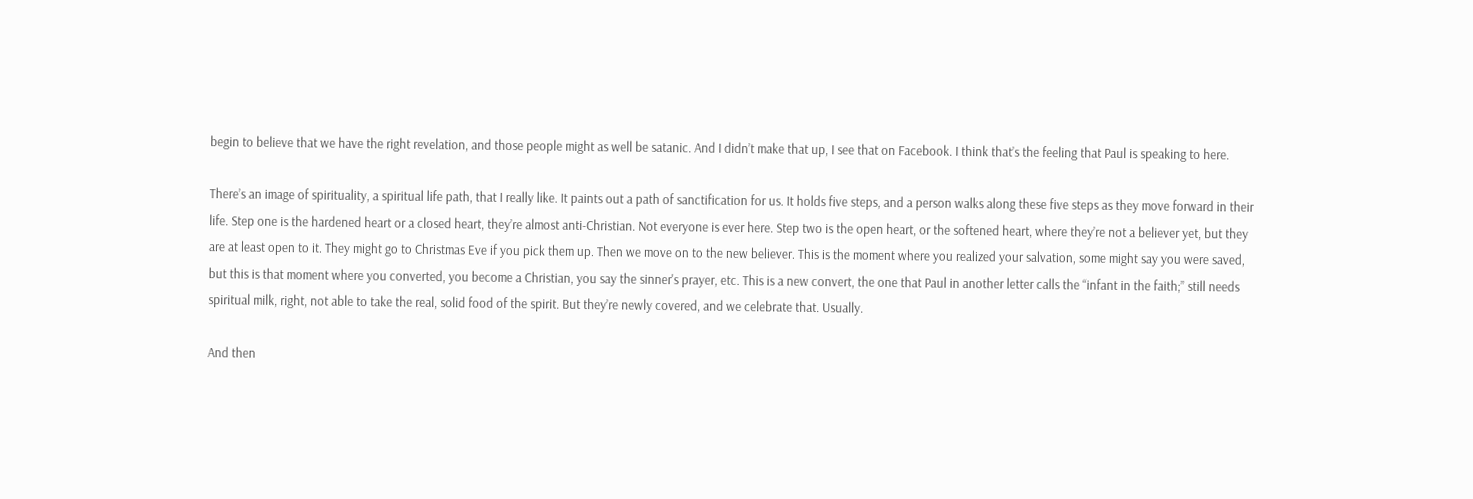begin to believe that we have the right revelation, and those people might as well be satanic. And I didn’t make that up, I see that on Facebook. I think that’s the feeling that Paul is speaking to here.

There’s an image of spirituality, a spiritual life path, that I really like. It paints out a path of sanctification for us. It holds five steps, and a person walks along these five steps as they move forward in their life. Step one is the hardened heart or a closed heart, they’re almost anti-Christian. Not everyone is ever here. Step two is the open heart, or the softened heart, where they’re not a believer yet, but they are at least open to it. They might go to Christmas Eve if you pick them up. Then we move on to the new believer. This is the moment where you realized your salvation, some might say you were saved, but this is that moment where you converted, you become a Christian, you say the sinner's prayer, etc. This is a new convert, the one that Paul in another letter calls the “infant in the faith;” still needs spiritual milk, right, not able to take the real, solid food of the spirit. But they’re newly covered, and we celebrate that. Usually.

And then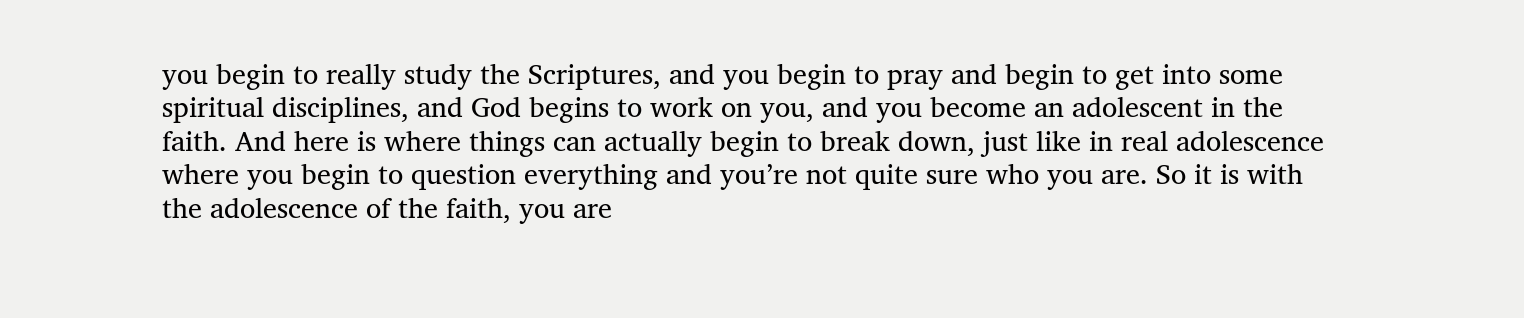you begin to really study the Scriptures, and you begin to pray and begin to get into some spiritual disciplines, and God begins to work on you, and you become an adolescent in the faith. And here is where things can actually begin to break down, just like in real adolescence where you begin to question everything and you’re not quite sure who you are. So it is with the adolescence of the faith, you are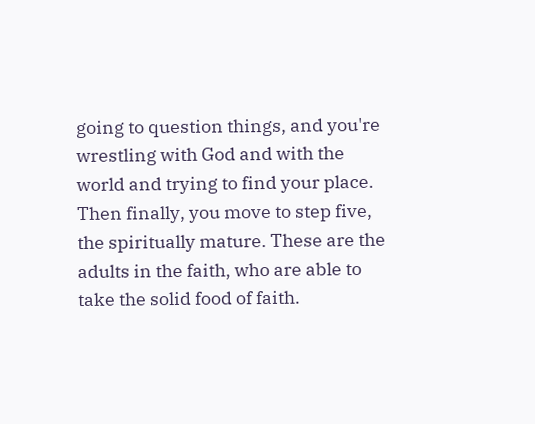going to question things, and you're wrestling with God and with the world and trying to find your place. Then finally, you move to step five, the spiritually mature. These are the adults in the faith, who are able to take the solid food of faith.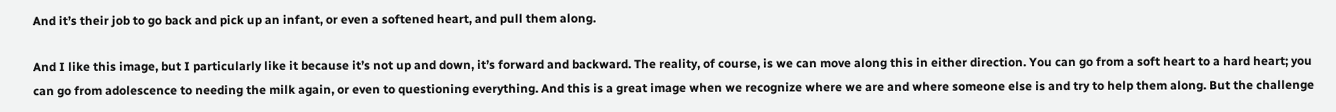And it’s their job to go back and pick up an infant, or even a softened heart, and pull them along.

And I like this image, but I particularly like it because it’s not up and down, it’s forward and backward. The reality, of course, is we can move along this in either direction. You can go from a soft heart to a hard heart; you can go from adolescence to needing the milk again, or even to questioning everything. And this is a great image when we recognize where we are and where someone else is and try to help them along. But the challenge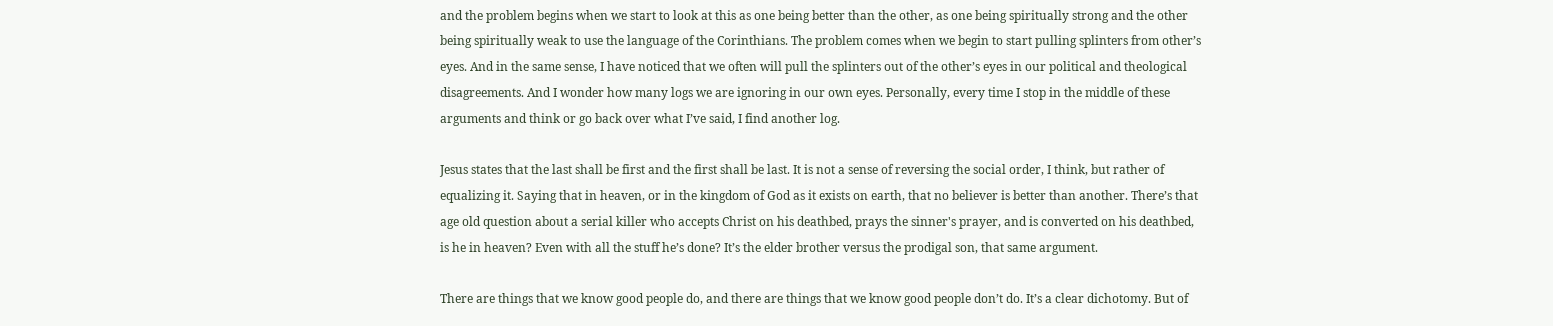and the problem begins when we start to look at this as one being better than the other, as one being spiritually strong and the other being spiritually weak to use the language of the Corinthians. The problem comes when we begin to start pulling splinters from other’s eyes. And in the same sense, I have noticed that we often will pull the splinters out of the other’s eyes in our political and theological disagreements. And I wonder how many logs we are ignoring in our own eyes. Personally, every time I stop in the middle of these arguments and think or go back over what I’ve said, I find another log.

Jesus states that the last shall be first and the first shall be last. It is not a sense of reversing the social order, I think, but rather of equalizing it. Saying that in heaven, or in the kingdom of God as it exists on earth, that no believer is better than another. There’s that age old question about a serial killer who accepts Christ on his deathbed, prays the sinner's prayer, and is converted on his deathbed, is he in heaven? Even with all the stuff he’s done? It’s the elder brother versus the prodigal son, that same argument.

There are things that we know good people do, and there are things that we know good people don’t do. It’s a clear dichotomy. But of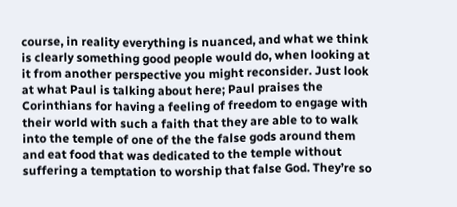course, in reality everything is nuanced, and what we think is clearly something good people would do, when looking at it from another perspective you might reconsider. Just look at what Paul is talking about here; Paul praises the Corinthians for having a feeling of freedom to engage with their world with such a faith that they are able to to walk into the temple of one of the the false gods around them and eat food that was dedicated to the temple without suffering a temptation to worship that false God. They’re so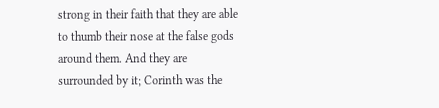strong in their faith that they are able to thumb their nose at the false gods around them. And they are surrounded by it; Corinth was the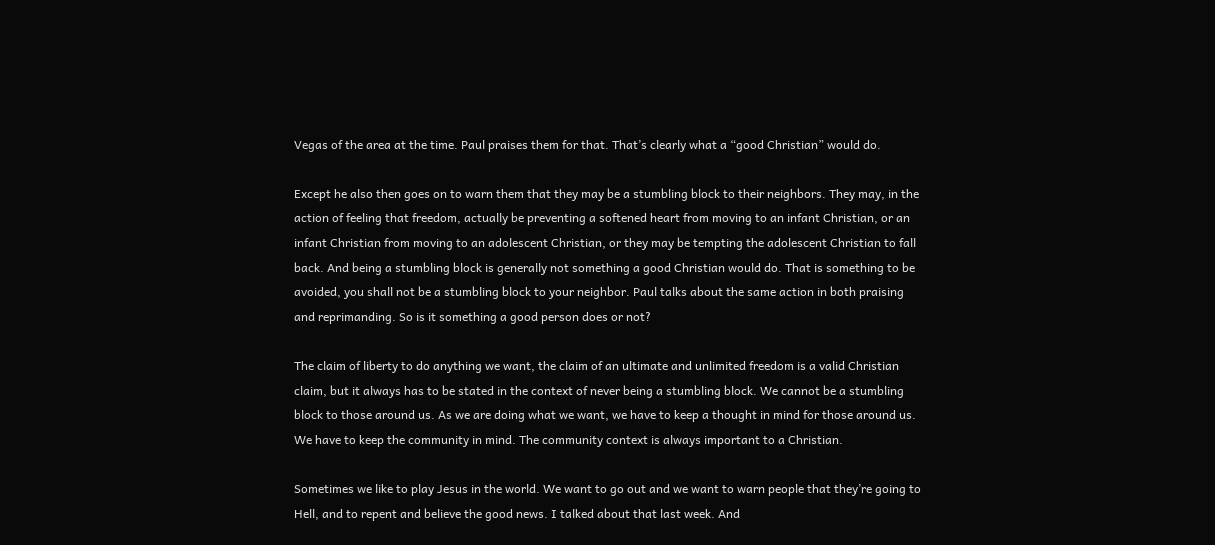Vegas of the area at the time. Paul praises them for that. That’s clearly what a “good Christian” would do.

Except he also then goes on to warn them that they may be a stumbling block to their neighbors. They may, in the action of feeling that freedom, actually be preventing a softened heart from moving to an infant Christian, or an infant Christian from moving to an adolescent Christian, or they may be tempting the adolescent Christian to fall back. And being a stumbling block is generally not something a good Christian would do. That is something to be avoided, you shall not be a stumbling block to your neighbor. Paul talks about the same action in both praising and reprimanding. So is it something a good person does or not?

The claim of liberty to do anything we want, the claim of an ultimate and unlimited freedom is a valid Christian claim, but it always has to be stated in the context of never being a stumbling block. We cannot be a stumbling block to those around us. As we are doing what we want, we have to keep a thought in mind for those around us. We have to keep the community in mind. The community context is always important to a Christian.

Sometimes we like to play Jesus in the world. We want to go out and we want to warn people that they’re going to Hell, and to repent and believe the good news. I talked about that last week. And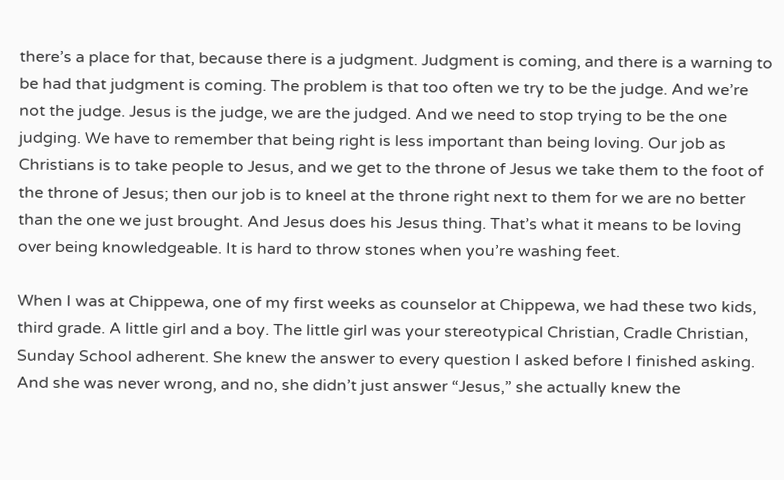there’s a place for that, because there is a judgment. Judgment is coming, and there is a warning to be had that judgment is coming. The problem is that too often we try to be the judge. And we’re not the judge. Jesus is the judge, we are the judged. And we need to stop trying to be the one judging. We have to remember that being right is less important than being loving. Our job as Christians is to take people to Jesus, and we get to the throne of Jesus we take them to the foot of the throne of Jesus; then our job is to kneel at the throne right next to them for we are no better than the one we just brought. And Jesus does his Jesus thing. That’s what it means to be loving over being knowledgeable. It is hard to throw stones when you’re washing feet.

When I was at Chippewa, one of my first weeks as counselor at Chippewa, we had these two kids, third grade. A little girl and a boy. The little girl was your stereotypical Christian, Cradle Christian, Sunday School adherent. She knew the answer to every question I asked before I finished asking. And she was never wrong, and no, she didn’t just answer “Jesus,” she actually knew the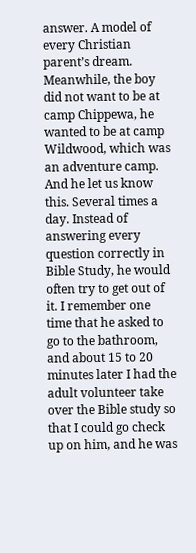answer. A model of every Christian parent’s dream. Meanwhile, the boy did not want to be at camp Chippewa, he wanted to be at camp Wildwood, which was an adventure camp. And he let us know this. Several times a day. Instead of answering every question correctly in Bible Study, he would often try to get out of it. I remember one time that he asked to go to the bathroom, and about 15 to 20 minutes later I had the adult volunteer take over the Bible study so that I could go check up on him, and he was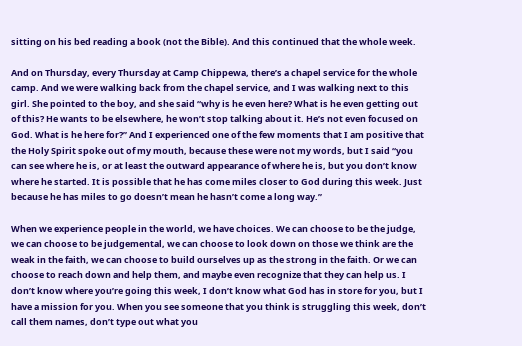sitting on his bed reading a book (not the Bible). And this continued that the whole week.

And on Thursday, every Thursday at Camp Chippewa, there’s a chapel service for the whole camp. And we were walking back from the chapel service, and I was walking next to this girl. She pointed to the boy, and she said “why is he even here? What is he even getting out of this? He wants to be elsewhere, he won’t stop talking about it. He’s not even focused on God. What is he here for?” And I experienced one of the few moments that I am positive that the Holy Spirit spoke out of my mouth, because these were not my words, but I said “you can see where he is, or at least the outward appearance of where he is, but you don’t know where he started. It is possible that he has come miles closer to God during this week. Just because he has miles to go doesn’t mean he hasn’t come a long way.”

When we experience people in the world, we have choices. We can choose to be the judge, we can choose to be judgemental, we can choose to look down on those we think are the weak in the faith, we can choose to build ourselves up as the strong in the faith. Or we can choose to reach down and help them, and maybe even recognize that they can help us. I don’t know where you’re going this week, I don’t know what God has in store for you, but I have a mission for you. When you see someone that you think is struggling this week, don’t call them names, don’t type out what you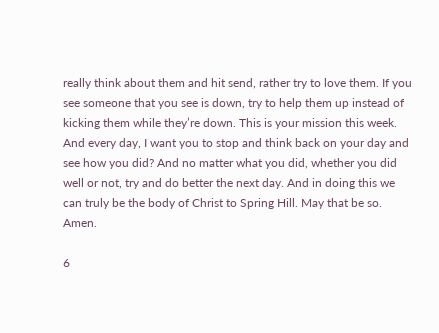really think about them and hit send, rather try to love them. If you see someone that you see is down, try to help them up instead of kicking them while they’re down. This is your mission this week. And every day, I want you to stop and think back on your day and see how you did? And no matter what you did, whether you did well or not, try and do better the next day. And in doing this we can truly be the body of Christ to Spring Hill. May that be so. Amen.

6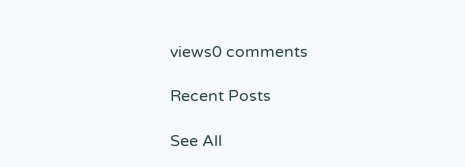views0 comments

Recent Posts

See All